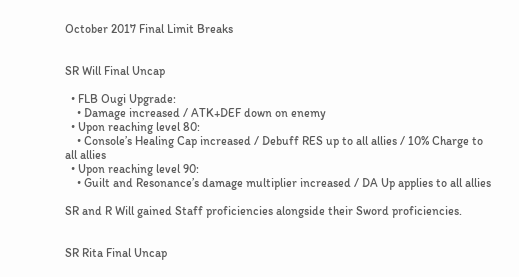October 2017 Final Limit Breaks


SR Will Final Uncap

  • FLB Ougi Upgrade:
    • Damage increased / ATK+DEF down on enemy
  • Upon reaching level 80:
    • Console’s Healing Cap increased / Debuff RES up to all allies / 10% Charge to all allies
  • Upon reaching level 90:
    • Guilt and Resonance’s damage multiplier increased / DA Up applies to all allies

SR and R Will gained Staff proficiencies alongside their Sword proficiencies.


SR Rita Final Uncap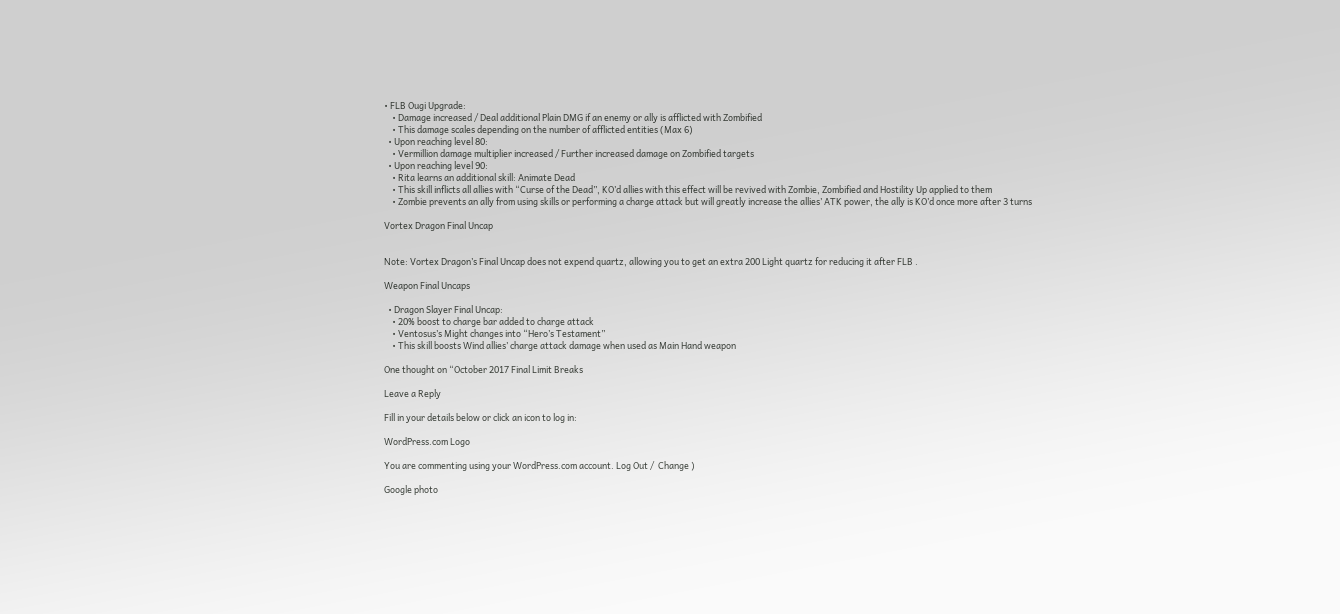• FLB Ougi Upgrade:
    • Damage increased / Deal additional Plain DMG if an enemy or ally is afflicted with Zombified
    • This damage scales depending on the number of afflicted entities (Max 6)
  • Upon reaching level 80:
    • Vermillion damage multiplier increased / Further increased damage on Zombified targets
  • Upon reaching level 90:
    • Rita learns an additional skill: Animate Dead
    • This skill inflicts all allies with “Curse of the Dead”, KO’d allies with this effect will be revived with Zombie, Zombified and Hostility Up applied to them
    • Zombie prevents an ally from using skills or performing a charge attack but will greatly increase the allies’ ATK power, the ally is KO’d once more after 3 turns

Vortex Dragon Final Uncap


Note: Vortex Dragon’s Final Uncap does not expend quartz, allowing you to get an extra 200 Light quartz for reducing it after FLB .

Weapon Final Uncaps

  • Dragon Slayer Final Uncap:
    • 20% boost to charge bar added to charge attack
    • Ventosus’s Might changes into “Hero’s Testament”
    • This skill boosts Wind allies’ charge attack damage when used as Main Hand weapon

One thought on “October 2017 Final Limit Breaks

Leave a Reply

Fill in your details below or click an icon to log in:

WordPress.com Logo

You are commenting using your WordPress.com account. Log Out /  Change )

Google photo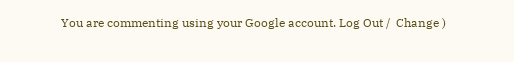You are commenting using your Google account. Log Out /  Change )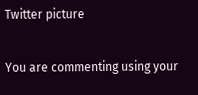Twitter picture

You are commenting using your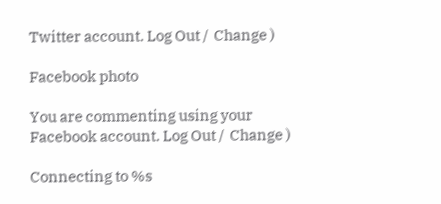Twitter account. Log Out /  Change )

Facebook photo

You are commenting using your Facebook account. Log Out /  Change )

Connecting to %s